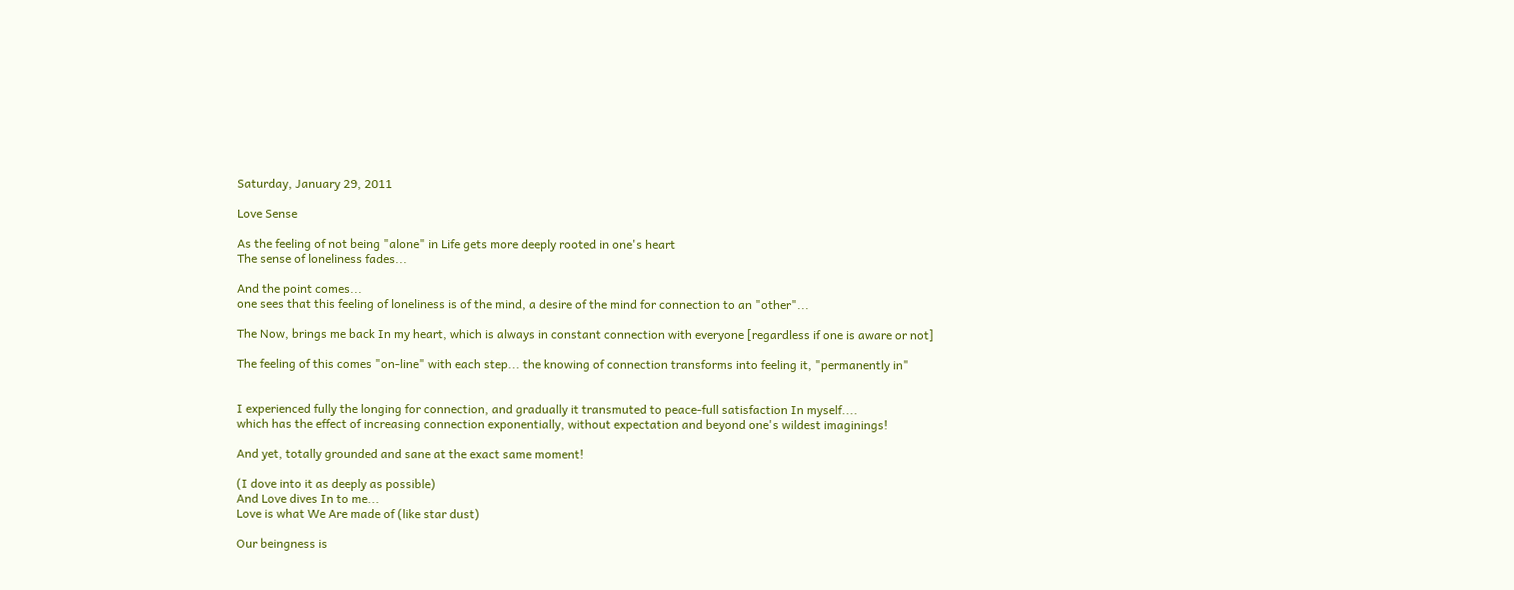Saturday, January 29, 2011

Love Sense

As the feeling of not being "alone" in Life gets more deeply rooted in one's heart
The sense of loneliness fades...

And the point comes...
one sees that this feeling of loneliness is of the mind, a desire of the mind for connection to an "other"...

The Now, brings me back In my heart, which is always in constant connection with everyone [regardless if one is aware or not]

The feeling of this comes "on-line" with each step... the knowing of connection transforms into feeling it, "permanently in"


I experienced fully the longing for connection, and gradually it transmuted to peace-full satisfaction In myself....
which has the effect of increasing connection exponentially, without expectation and beyond one's wildest imaginings!

And yet, totally grounded and sane at the exact same moment!

(I dove into it as deeply as possible)
And Love dives In to me...
Love is what We Are made of (like star dust)

Our beingness is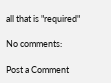all that is "required"

No comments:

Post a Comment